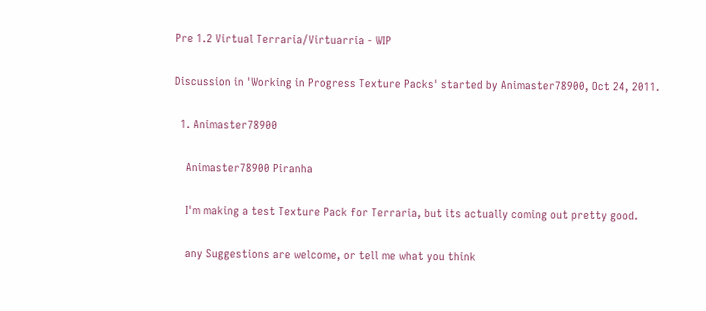Pre 1.2 Virtual Terraria/Virtuarria - WIP

Discussion in 'Working in Progress Texture Packs' started by Animaster78900, Oct 24, 2011.

  1. Animaster78900

    Animaster78900 Piranha

    I'm making a test Texture Pack for Terraria, but its actually coming out pretty good.

    any Suggestions are welcome, or tell me what you think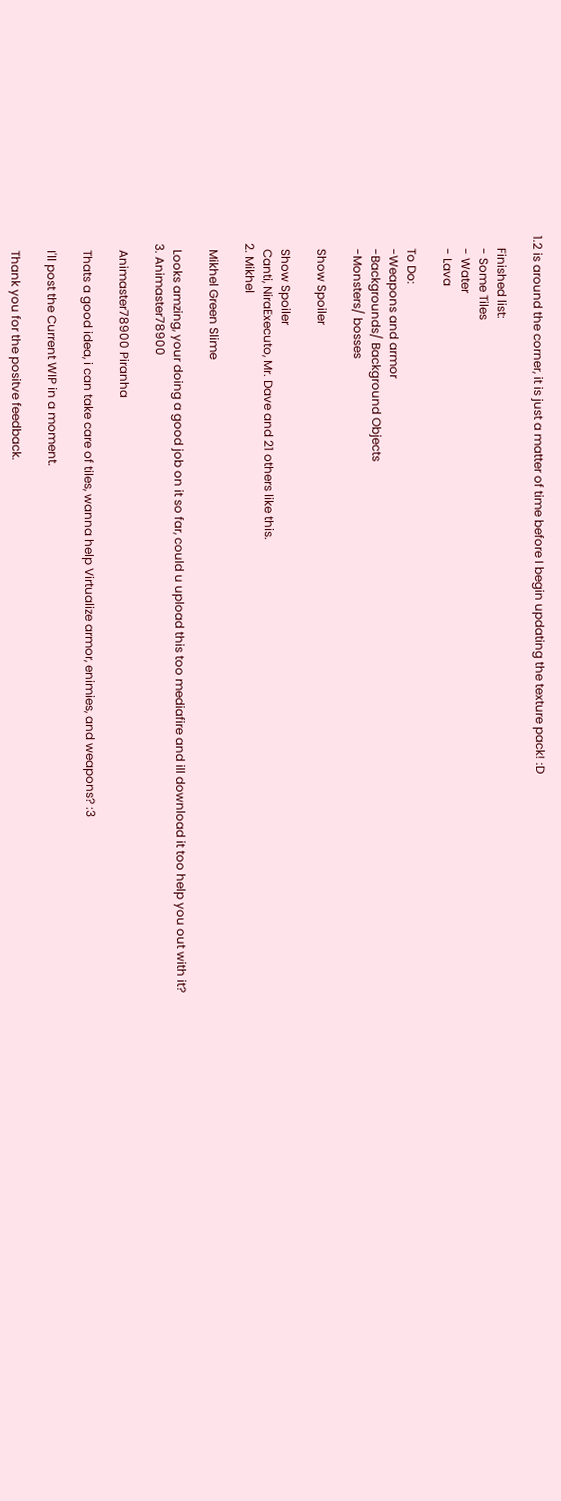1.2 is around the corner, it is just a matter of time before I begin updating the texture pack! :D

    Finished list:
    - Some Tiles
    - Water
    - Lava

    To Do:
    -Weapons and armor
    -Backgrounds/ Background Objects
    -Monsters/ bosses

    Show Spoiler

    Show Spoiler
    Canti, NiraExecuto, Mr. Dave and 21 others like this.
  2. Mikhel

    Mikhel Green Slime

    Looks amzing, your doing a good job on it so far, could u upload this too mediafire and ill download it too help you out with it?
  3. Animaster78900

    Animaster78900 Piranha

    Thats a good idea, i can take care of tiles, wanna help Virtualize armor, enimies, and weapons? :3

    I'll post the Current WIP in a moment.

    Thank you for the positve feedback.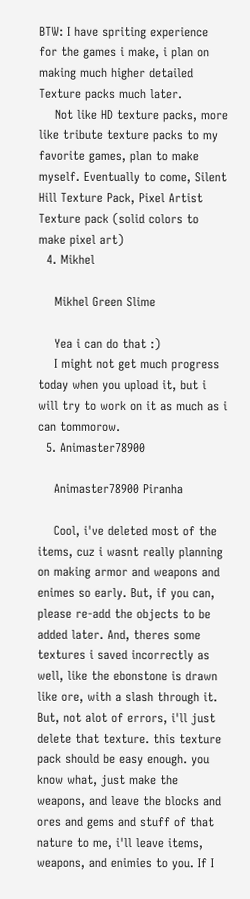BTW: I have spriting experience for the games i make, i plan on making much higher detailed Texture packs much later.
    Not like HD texture packs, more like tribute texture packs to my favorite games, plan to make myself. Eventually to come, Silent Hill Texture Pack, Pixel Artist Texture pack (solid colors to make pixel art)
  4. Mikhel

    Mikhel Green Slime

    Yea i can do that :)
    I might not get much progress today when you upload it, but i will try to work on it as much as i can tommorow.
  5. Animaster78900

    Animaster78900 Piranha

    Cool, i've deleted most of the items, cuz i wasnt really planning on making armor and weapons and enimes so early. But, if you can, please re-add the objects to be added later. And, theres some textures i saved incorrectly as well, like the ebonstone is drawn like ore, with a slash through it. But, not alot of errors, i'll just delete that texture. this texture pack should be easy enough. you know what, just make the weapons, and leave the blocks and ores and gems and stuff of that nature to me, i'll leave items, weapons, and enimies to you. If I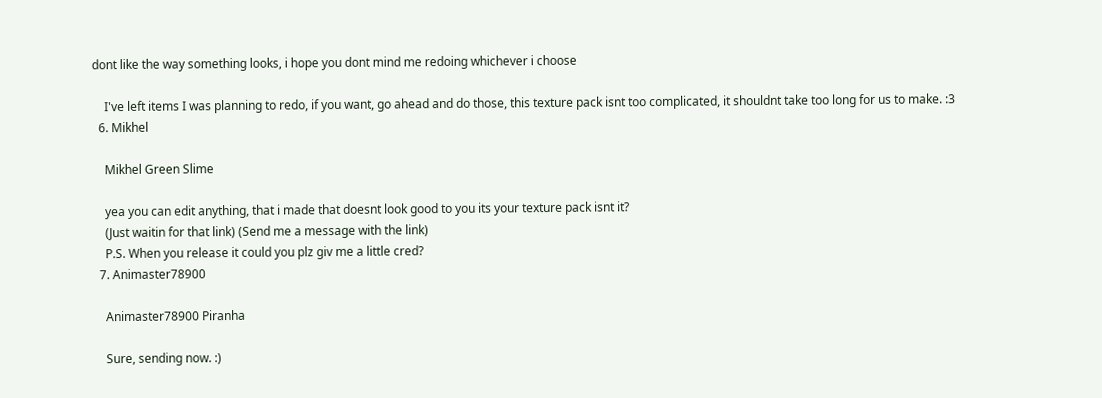dont like the way something looks, i hope you dont mind me redoing whichever i choose

    I've left items I was planning to redo, if you want, go ahead and do those, this texture pack isnt too complicated, it shouldnt take too long for us to make. :3
  6. Mikhel

    Mikhel Green Slime

    yea you can edit anything, that i made that doesnt look good to you its your texture pack isnt it?
    (Just waitin for that link) (Send me a message with the link)
    P.S. When you release it could you plz giv me a little cred?
  7. Animaster78900

    Animaster78900 Piranha

    Sure, sending now. :)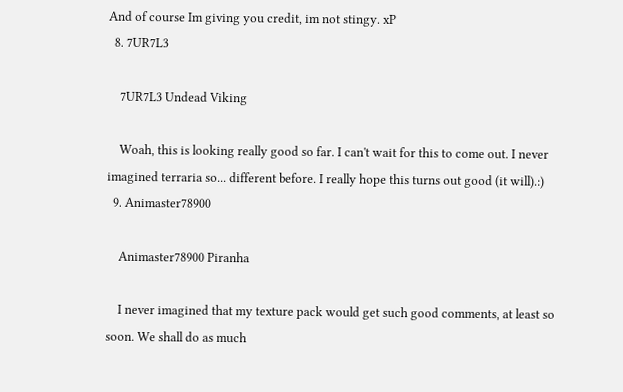And of course Im giving you credit, im not stingy. xP
  8. 7UR7L3

    7UR7L3 Undead Viking

    Woah, this is looking really good so far. I can't wait for this to come out. I never imagined terraria so... different before. I really hope this turns out good (it will).:)
  9. Animaster78900

    Animaster78900 Piranha

    I never imagined that my texture pack would get such good comments, at least so soon. We shall do as much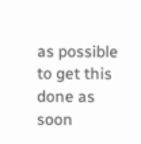as possible to get this done as soon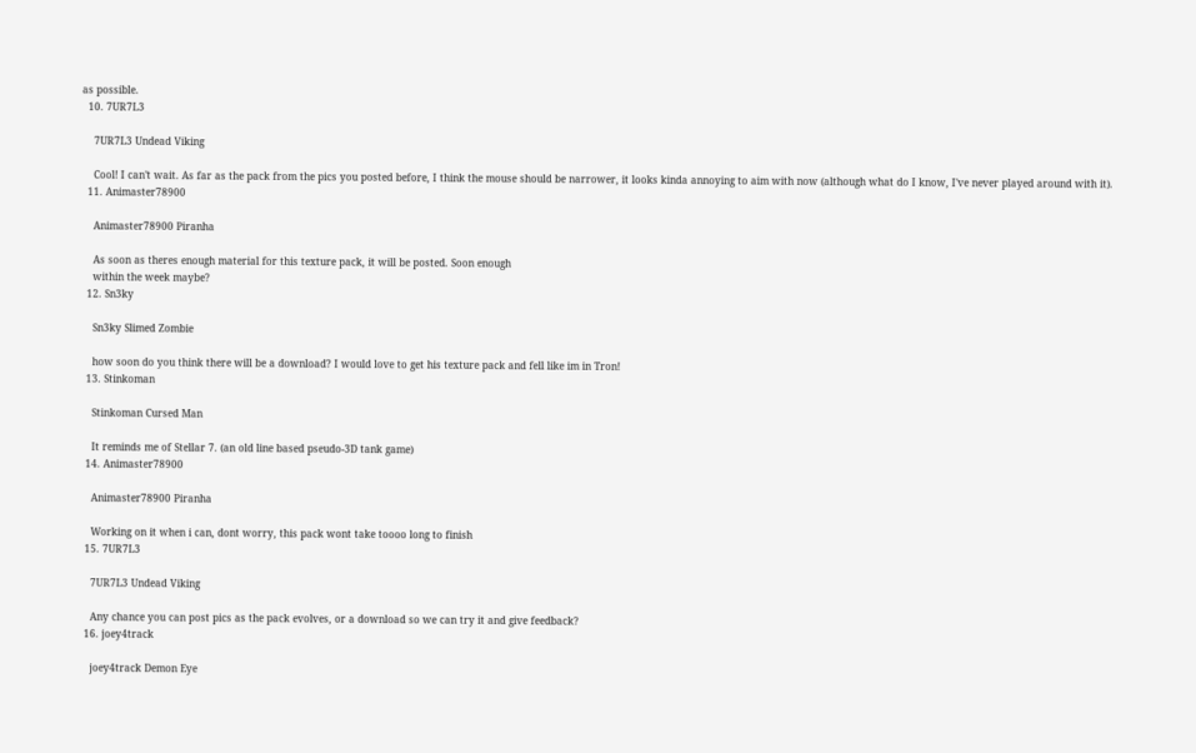as possible.
  10. 7UR7L3

    7UR7L3 Undead Viking

    Cool! I can't wait. As far as the pack from the pics you posted before, I think the mouse should be narrower, it looks kinda annoying to aim with now (although what do I know, I've never played around with it).
  11. Animaster78900

    Animaster78900 Piranha

    As soon as theres enough material for this texture pack, it will be posted. Soon enough
    within the week maybe?
  12. Sn3ky

    Sn3ky Slimed Zombie

    how soon do you think there will be a download? I would love to get his texture pack and fell like im in Tron!
  13. Stinkoman

    Stinkoman Cursed Man

    It reminds me of Stellar 7. (an old line based pseudo-3D tank game)
  14. Animaster78900

    Animaster78900 Piranha

    Working on it when i can, dont worry, this pack wont take toooo long to finish
  15. 7UR7L3

    7UR7L3 Undead Viking

    Any chance you can post pics as the pack evolves, or a download so we can try it and give feedback?
  16. joey4track

    joey4track Demon Eye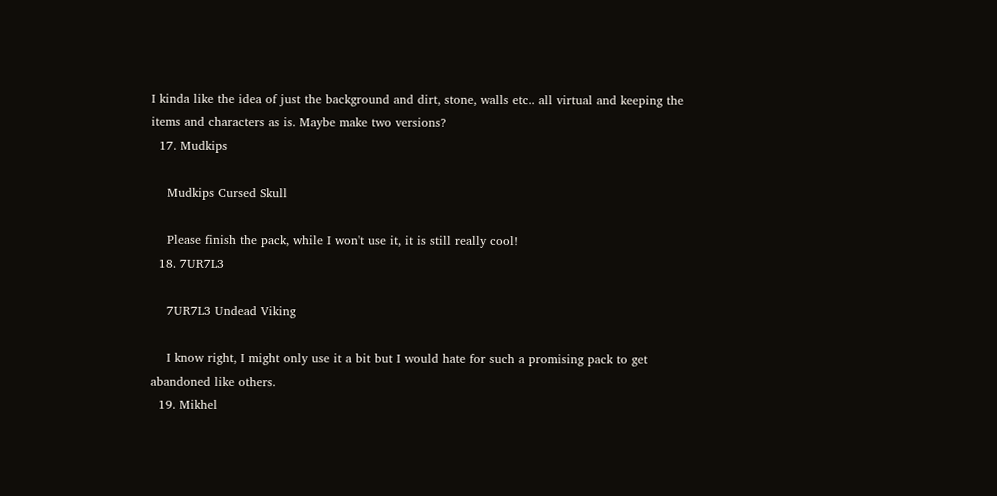I kinda like the idea of just the background and dirt, stone, walls etc.. all virtual and keeping the items and characters as is. Maybe make two versions?
  17. Mudkips

    Mudkips Cursed Skull

    Please finish the pack, while I won't use it, it is still really cool!
  18. 7UR7L3

    7UR7L3 Undead Viking

    I know right, I might only use it a bit but I would hate for such a promising pack to get abandoned like others.
  19. Mikhel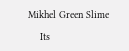Mikhel Green Slime

    Its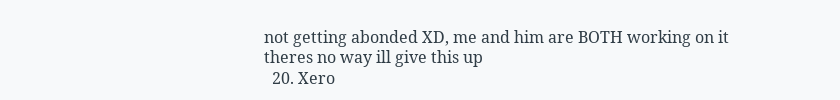not getting abonded XD, me and him are BOTH working on it theres no way ill give this up
  20. Xero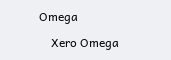Omega

    Xero Omega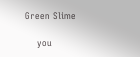Green Slime

    you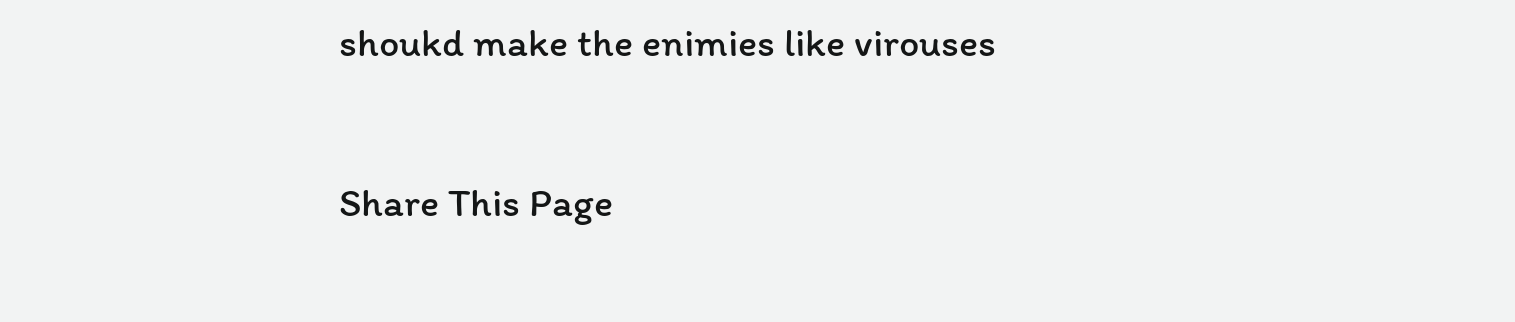shoukd make the enimies like virouses

Share This Page